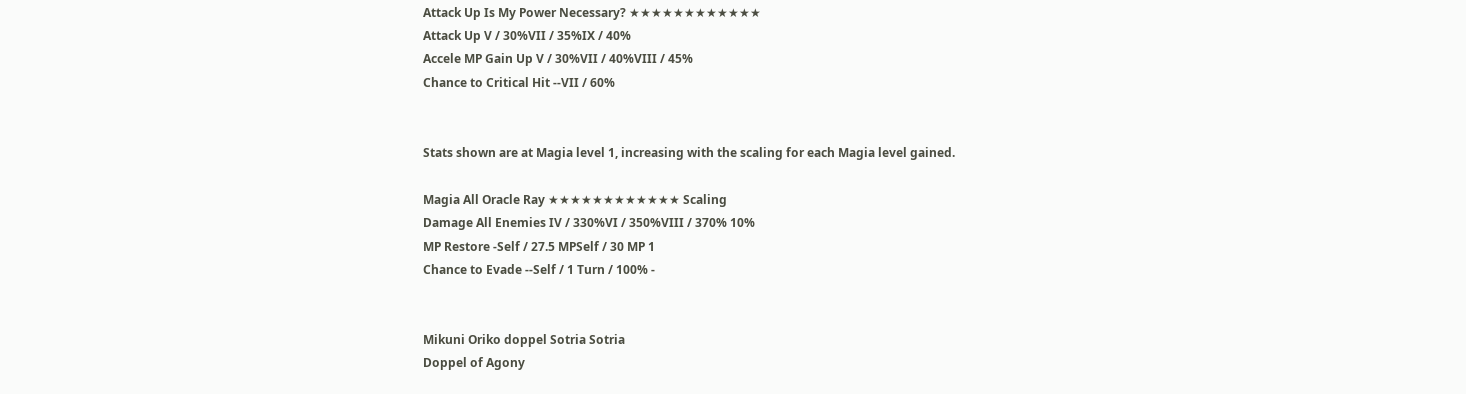Attack Up Is My Power Necessary? ★★★★★★★★★★★★
Attack Up V / 30%VII / 35%IX / 40%
Accele MP Gain Up V / 30%VII / 40%VIII / 45%
Chance to Critical Hit --VII / 60%


Stats shown are at Magia level 1, increasing with the scaling for each Magia level gained.

Magia All Oracle Ray ★★★★★★★★★★★★ Scaling
Damage All Enemies IV / 330%VI / 350%VIII / 370% 10%
MP Restore -Self / 27.5 MPSelf / 30 MP 1
Chance to Evade --Self / 1 Turn / 100% -


Mikuni Oriko doppel Sotria Sotria
Doppel of Agony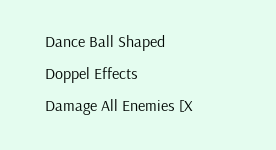Dance Ball Shaped
Doppel Effects
Damage All Enemies [X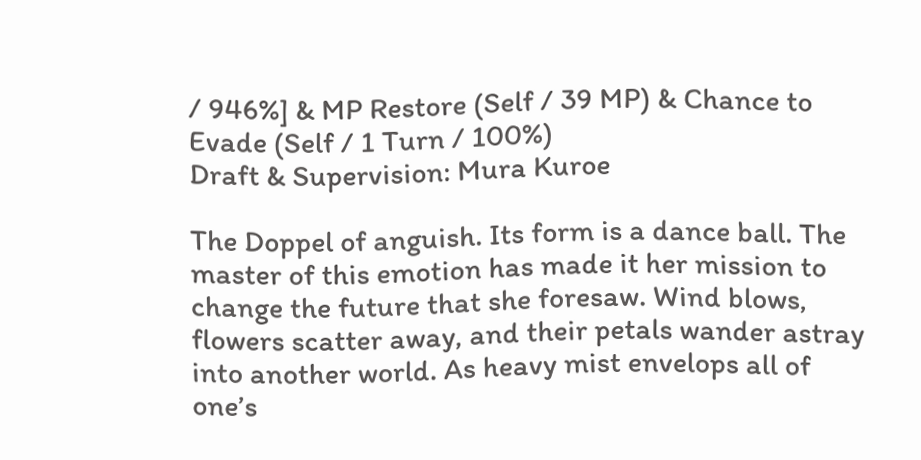/ 946%] & MP Restore (Self / 39 MP) & Chance to Evade (Self / 1 Turn / 100%)
Draft & Supervision: Mura Kuroe

The Doppel of anguish. Its form is a dance ball. The master of this emotion has made it her mission to change the future that she foresaw. Wind blows, flowers scatter away, and their petals wander astray into another world. As heavy mist envelops all of one’s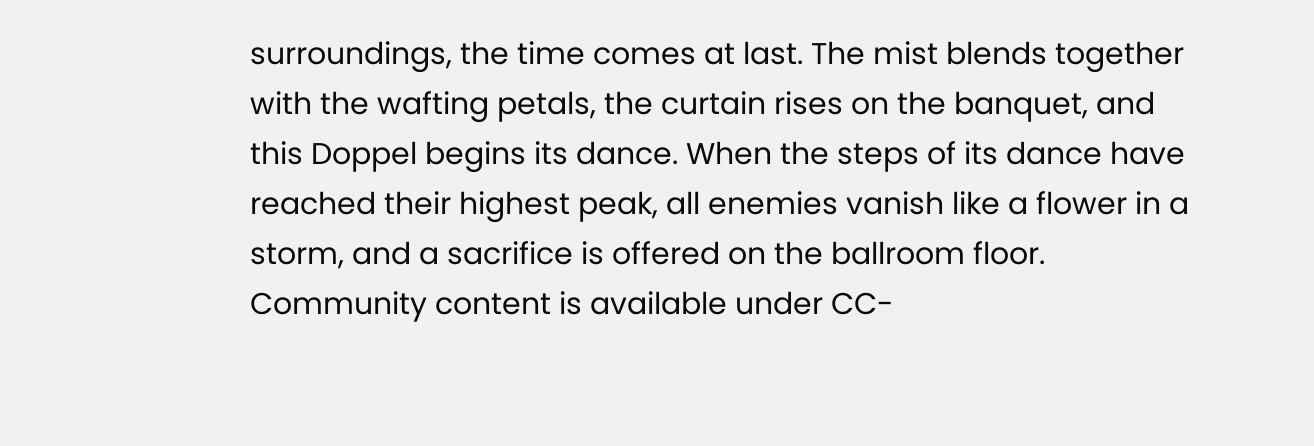surroundings, the time comes at last. The mist blends together with the wafting petals, the curtain rises on the banquet, and this Doppel begins its dance. When the steps of its dance have reached their highest peak, all enemies vanish like a flower in a storm, and a sacrifice is offered on the ballroom floor.
Community content is available under CC-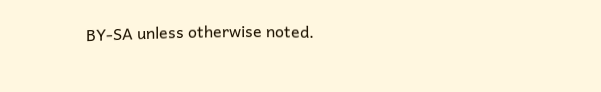BY-SA unless otherwise noted.